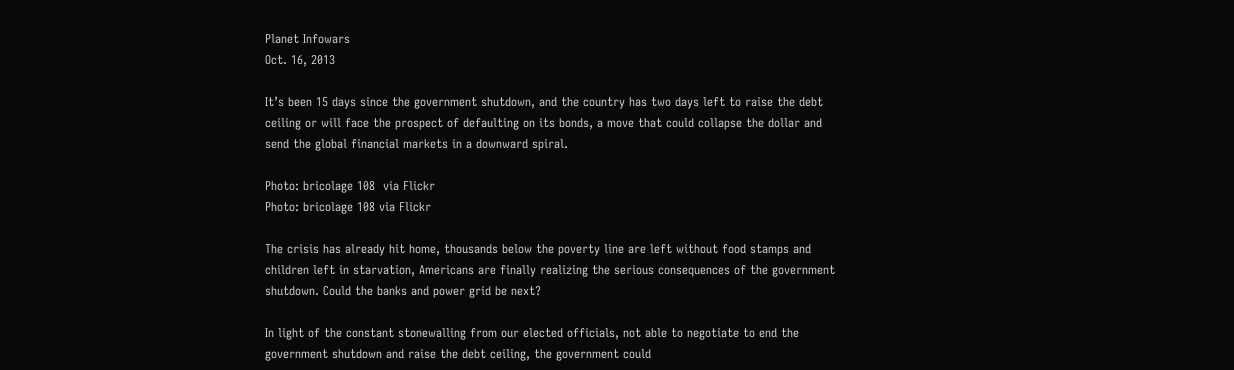Planet Infowars
Oct. 16, 2013

It’s been 15 days since the government shutdown, and the country has two days left to raise the debt ceiling or will face the prospect of defaulting on its bonds, a move that could collapse the dollar and send the global financial markets in a downward spiral.

Photo: bricolage 108  via Flickr
Photo: bricolage 108 via Flickr

The crisis has already hit home, thousands below the poverty line are left without food stamps and children left in starvation, Americans are finally realizing the serious consequences of the government shutdown. Could the banks and power grid be next?

In light of the constant stonewalling from our elected officials, not able to negotiate to end the government shutdown and raise the debt ceiling, the government could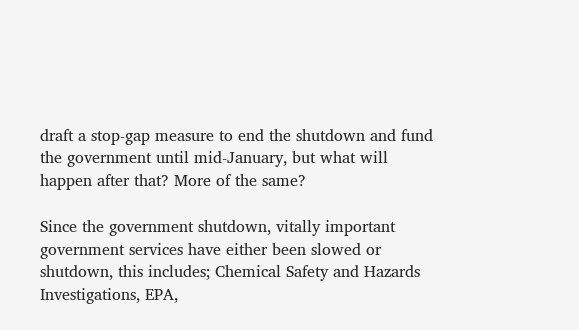draft a stop-gap measure to end the shutdown and fund the government until mid-January, but what will happen after that? More of the same?

Since the government shutdown, vitally important government services have either been slowed or shutdown, this includes; Chemical Safety and Hazards Investigations, EPA,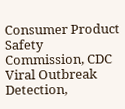Consumer Product Safety Commission, CDC Viral Outbreak Detection,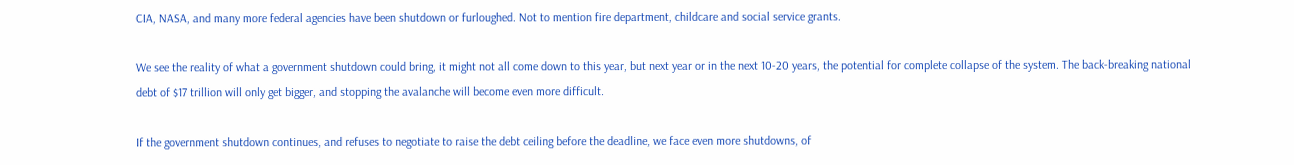CIA, NASA, and many more federal agencies have been shutdown or furloughed. Not to mention fire department, childcare and social service grants.

We see the reality of what a government shutdown could bring, it might not all come down to this year, but next year or in the next 10-20 years, the potential for complete collapse of the system. The back-breaking national debt of $17 trillion will only get bigger, and stopping the avalanche will become even more difficult.

If the government shutdown continues, and refuses to negotiate to raise the debt ceiling before the deadline, we face even more shutdowns, of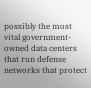possibly the most vital government-owned data centers that run defense networks that protect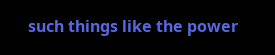such things like the power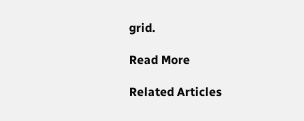grid.

Read More

Related Articles